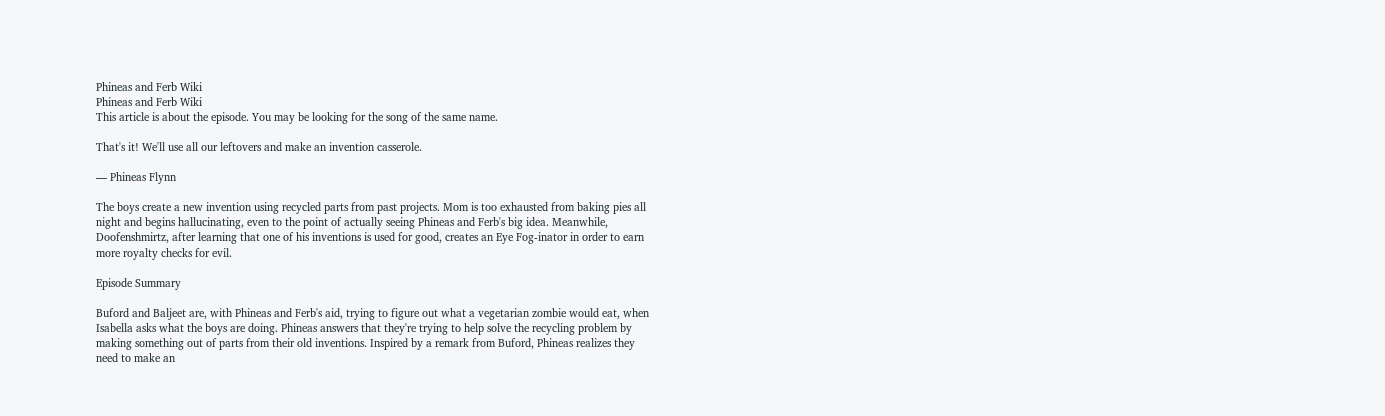Phineas and Ferb Wiki
Phineas and Ferb Wiki
This article is about the episode. You may be looking for the song of the same name.

That's it! We'll use all our leftovers and make an invention casserole.

— Phineas Flynn

The boys create a new invention using recycled parts from past projects. Mom is too exhausted from baking pies all night and begins hallucinating, even to the point of actually seeing Phineas and Ferb's big idea. Meanwhile, Doofenshmirtz, after learning that one of his inventions is used for good, creates an Eye Fog-inator in order to earn more royalty checks for evil.

Episode Summary

Buford and Baljeet are, with Phineas and Ferb's aid, trying to figure out what a vegetarian zombie would eat, when Isabella asks what the boys are doing. Phineas answers that they're trying to help solve the recycling problem by making something out of parts from their old inventions. Inspired by a remark from Buford, Phineas realizes they need to make an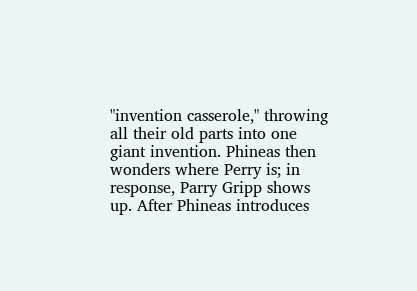"invention casserole," throwing all their old parts into one giant invention. Phineas then wonders where Perry is; in response, Parry Gripp shows up. After Phineas introduces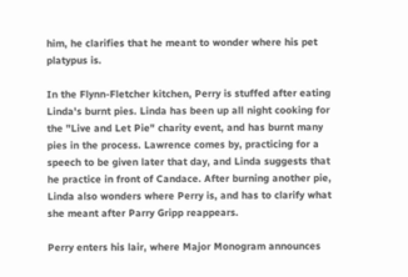him, he clarifies that he meant to wonder where his pet platypus is.

In the Flynn-Fletcher kitchen, Perry is stuffed after eating Linda's burnt pies. Linda has been up all night cooking for the "Live and Let Pie" charity event, and has burnt many pies in the process. Lawrence comes by, practicing for a speech to be given later that day, and Linda suggests that he practice in front of Candace. After burning another pie, Linda also wonders where Perry is, and has to clarify what she meant after Parry Gripp reappears.

Perry enters his lair, where Major Monogram announces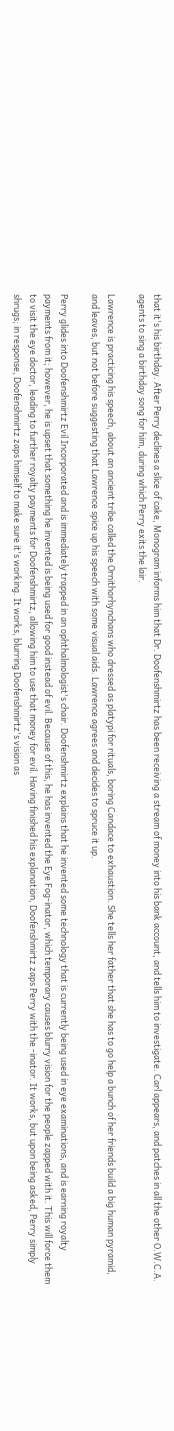that it's his birthday. After Perry declines a slice of cake, Monogram informs him that Dr. Doofenshmirtz has been receiving a stream of money into his bank account, and tells him to investigate. Carl appears, and patches in all the other O.W.C.A. agents to sing a birthday song for him, during which Perry exits the lair.

Lawrence is practicing his speech, about an ancient tribe called the Ornithorhynchans who dressed as platypi for rituals, boring Candace to exhaustion. She tells her father that she has to go help a bunch of her friends build a big human pyramid, and leaves, but not before suggesting that Lawrence spice up his speech with some visual aids. Lawrence agrees and decides to spruce it up.

Perry glides into Doofenshmirtz Evil Incorporated and is immediately trapped in an ophthalmologist's chair. Doofenshmirtz explains that he invented some technology that is currently being used in eye examinations, and is earning royalty payments from it; however, he is upset that something he invented is being used for good instead of evil. Because of this, he has invented the Eye Fog-inator, which temporary causes blurry vision for the people zapped with it. This will force them to visit the eye doctor, leading to further royalty payments for Doofenshmirtz, allowing him to use that money for evil. Having finished his explanation, Doofenshmirtz zaps Perry with the -inator. It works, but upon being asked, Perry simply shrugs; in response, Doofenshmirtz zaps himself to make sure it's working. It works, blurring Doofenshmirtz's vision as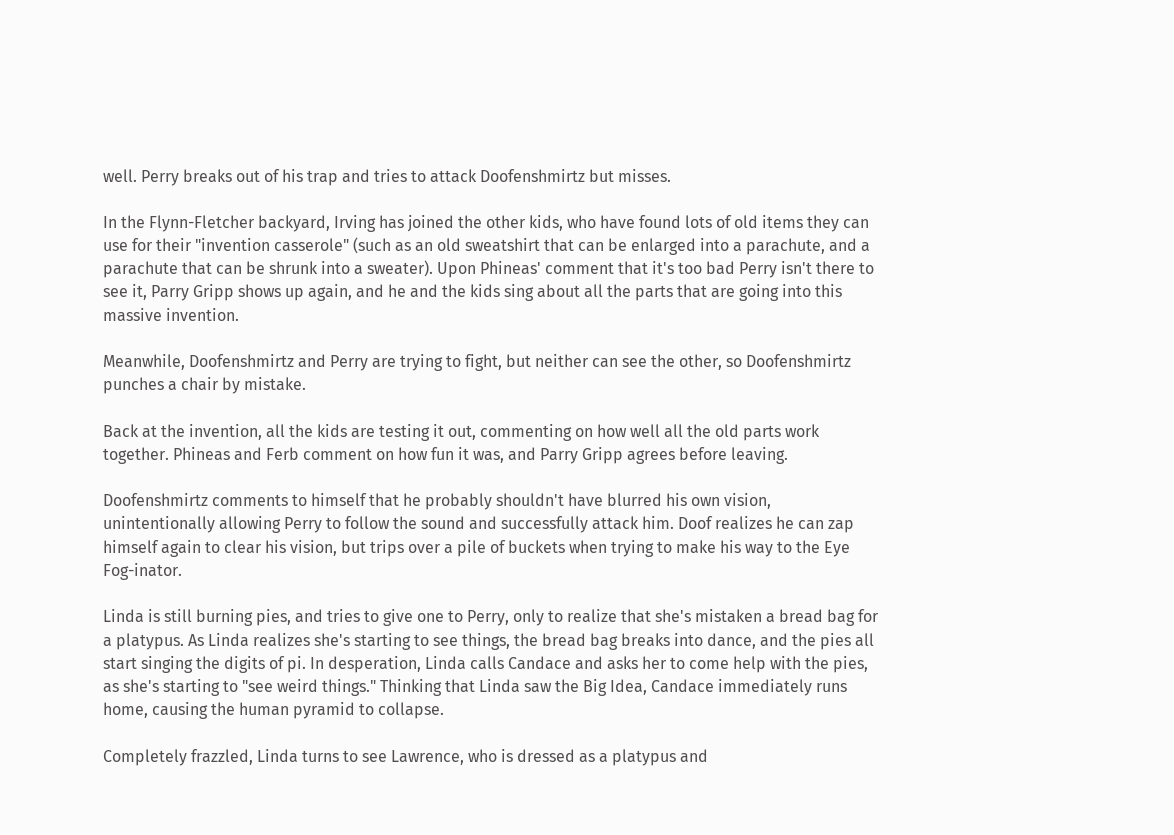well. Perry breaks out of his trap and tries to attack Doofenshmirtz but misses.

In the Flynn-Fletcher backyard, Irving has joined the other kids, who have found lots of old items they can use for their "invention casserole" (such as an old sweatshirt that can be enlarged into a parachute, and a parachute that can be shrunk into a sweater). Upon Phineas' comment that it's too bad Perry isn't there to see it, Parry Gripp shows up again, and he and the kids sing about all the parts that are going into this massive invention.

Meanwhile, Doofenshmirtz and Perry are trying to fight, but neither can see the other, so Doofenshmirtz punches a chair by mistake.

Back at the invention, all the kids are testing it out, commenting on how well all the old parts work together. Phineas and Ferb comment on how fun it was, and Parry Gripp agrees before leaving.

Doofenshmirtz comments to himself that he probably shouldn't have blurred his own vision, unintentionally allowing Perry to follow the sound and successfully attack him. Doof realizes he can zap himself again to clear his vision, but trips over a pile of buckets when trying to make his way to the Eye Fog-inator.

Linda is still burning pies, and tries to give one to Perry, only to realize that she's mistaken a bread bag for a platypus. As Linda realizes she's starting to see things, the bread bag breaks into dance, and the pies all start singing the digits of pi. In desperation, Linda calls Candace and asks her to come help with the pies, as she's starting to "see weird things." Thinking that Linda saw the Big Idea, Candace immediately runs home, causing the human pyramid to collapse.

Completely frazzled, Linda turns to see Lawrence, who is dressed as a platypus and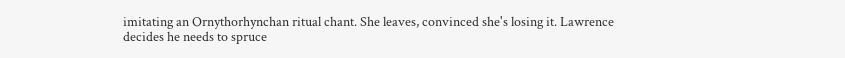imitating an Ornythorhynchan ritual chant. She leaves, convinced she's losing it. Lawrence decides he needs to spruce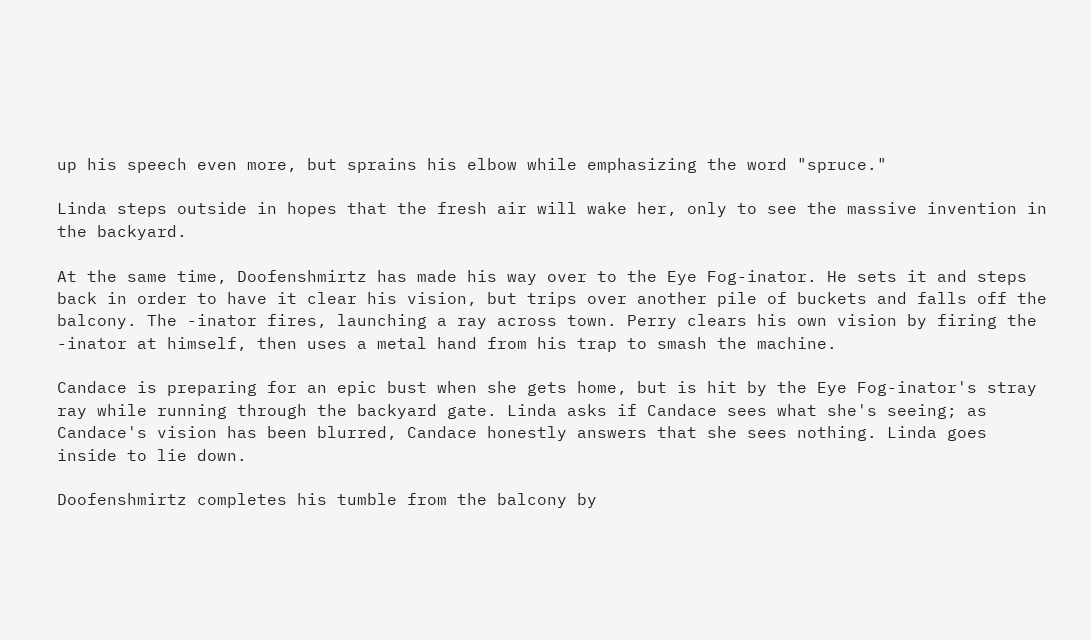up his speech even more, but sprains his elbow while emphasizing the word "spruce."

Linda steps outside in hopes that the fresh air will wake her, only to see the massive invention in the backyard.

At the same time, Doofenshmirtz has made his way over to the Eye Fog-inator. He sets it and steps back in order to have it clear his vision, but trips over another pile of buckets and falls off the balcony. The -inator fires, launching a ray across town. Perry clears his own vision by firing the -inator at himself, then uses a metal hand from his trap to smash the machine.

Candace is preparing for an epic bust when she gets home, but is hit by the Eye Fog-inator's stray ray while running through the backyard gate. Linda asks if Candace sees what she's seeing; as Candace's vision has been blurred, Candace honestly answers that she sees nothing. Linda goes inside to lie down.

Doofenshmirtz completes his tumble from the balcony by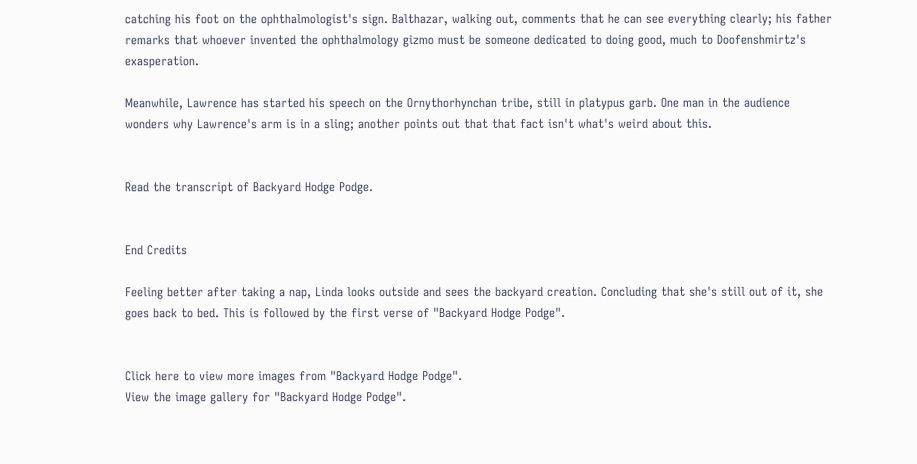catching his foot on the ophthalmologist's sign. Balthazar, walking out, comments that he can see everything clearly; his father remarks that whoever invented the ophthalmology gizmo must be someone dedicated to doing good, much to Doofenshmirtz's exasperation.

Meanwhile, Lawrence has started his speech on the Ornythorhynchan tribe, still in platypus garb. One man in the audience wonders why Lawrence's arm is in a sling; another points out that that fact isn't what's weird about this.


Read the transcript of Backyard Hodge Podge.


End Credits

Feeling better after taking a nap, Linda looks outside and sees the backyard creation. Concluding that she's still out of it, she goes back to bed. This is followed by the first verse of "Backyard Hodge Podge".


Click here to view more images from "Backyard Hodge Podge".
View the image gallery for "Backyard Hodge Podge".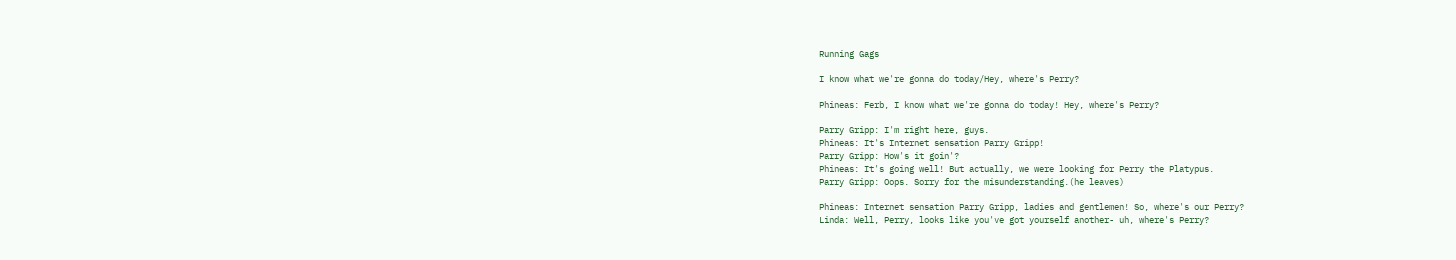Running Gags

I know what we're gonna do today/Hey, where's Perry?

Phineas: Ferb, I know what we're gonna do today! Hey, where's Perry?

Parry Gripp: I'm right here, guys.
Phineas: It's Internet sensation Parry Gripp!
Parry Gripp: How's it goin'?
Phineas: It's going well! But actually, we were looking for Perry the Platypus.
Parry Gripp: Oops. Sorry for the misunderstanding.(he leaves)

Phineas: Internet sensation Parry Gripp, ladies and gentlemen! So, where's our Perry?
Linda: Well, Perry, looks like you've got yourself another- uh, where's Perry?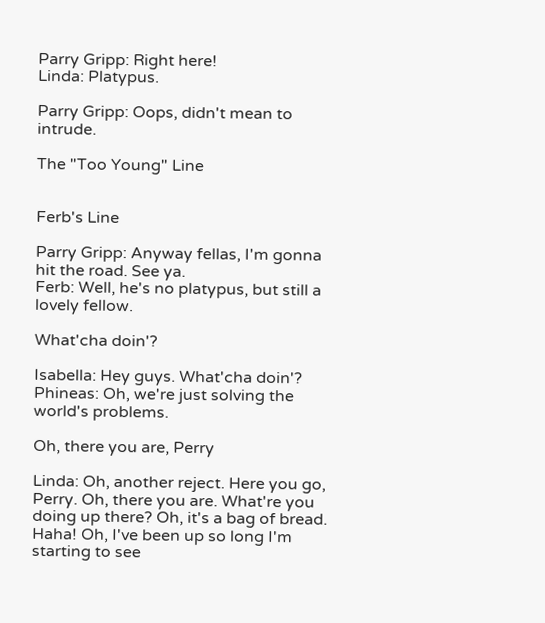Parry Gripp: Right here!
Linda: Platypus.

Parry Gripp: Oops, didn't mean to intrude.

The "Too Young" Line


Ferb's Line

Parry Gripp: Anyway fellas, I'm gonna hit the road. See ya.
Ferb: Well, he's no platypus, but still a lovely fellow.

What'cha doin'?

Isabella: Hey guys. What'cha doin'?
Phineas: Oh, we're just solving the world's problems.

Oh, there you are, Perry

Linda: Oh, another reject. Here you go, Perry. Oh, there you are. What're you doing up there? Oh, it's a bag of bread. Haha! Oh, I've been up so long I'm starting to see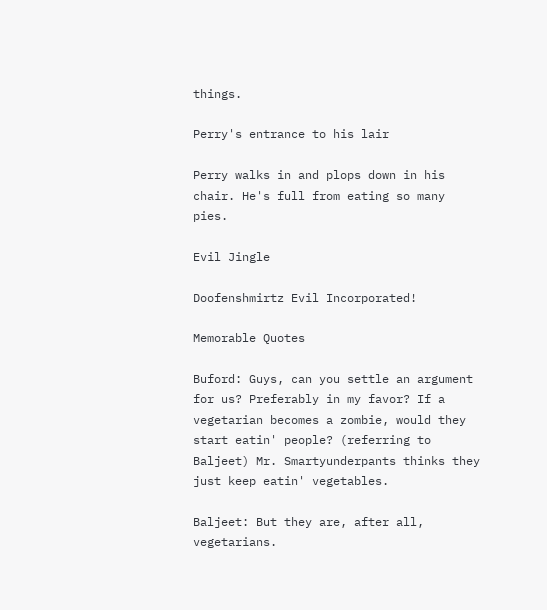things.

Perry's entrance to his lair

Perry walks in and plops down in his chair. He's full from eating so many pies.

Evil Jingle

Doofenshmirtz Evil Incorporated!

Memorable Quotes

Buford: Guys, can you settle an argument for us? Preferably in my favor? If a vegetarian becomes a zombie, would they start eatin' people? (referring to Baljeet) Mr. Smartyunderpants thinks they just keep eatin' vegetables.

Baljeet: But they are, after all, vegetarians.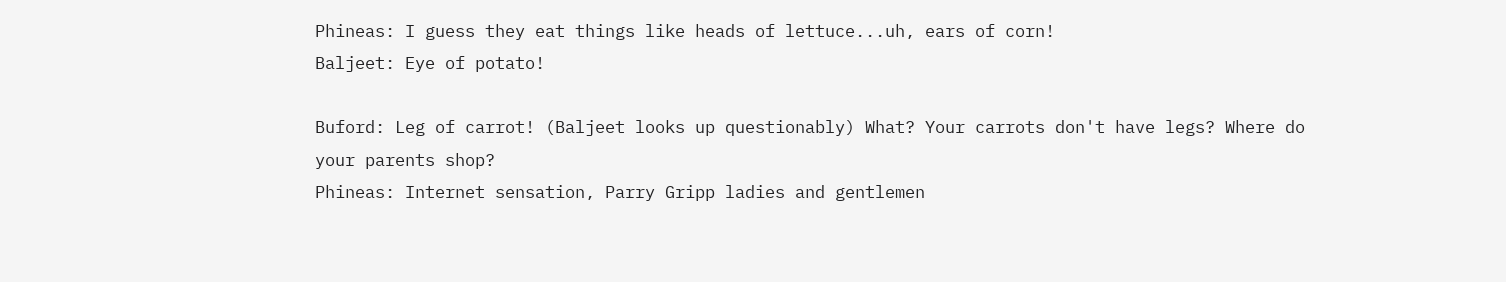Phineas: I guess they eat things like heads of lettuce...uh, ears of corn!
Baljeet: Eye of potato!

Buford: Leg of carrot! (Baljeet looks up questionably) What? Your carrots don't have legs? Where do your parents shop?
Phineas: Internet sensation, Parry Gripp ladies and gentlemen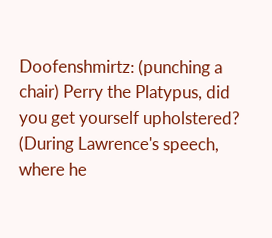Doofenshmirtz: (punching a chair) Perry the Platypus, did you get yourself upholstered?
(During Lawrence's speech, where he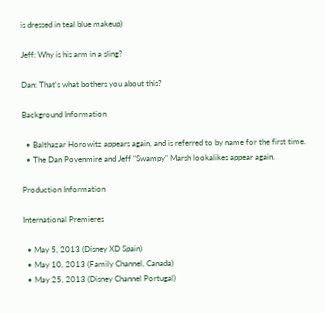is dressed in teal blue makeup)

Jeff: Why is his arm in a sling?

Dan: That's what bothers you about this?

Background Information

  • Balthazar Horowitz appears again, and is referred to by name for the first time.
  • The Dan Povenmire and Jeff "Swampy" Marsh lookalikes appear again.

Production Information

International Premieres

  • May 5, 2013 (Disney XD Spain)
  • May 10, 2013 (Family Channel, Canada)
  • May 25, 2013 (Disney Channel Portugal)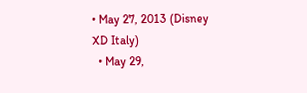• May 27, 2013 (Disney XD Italy)
  • May 29,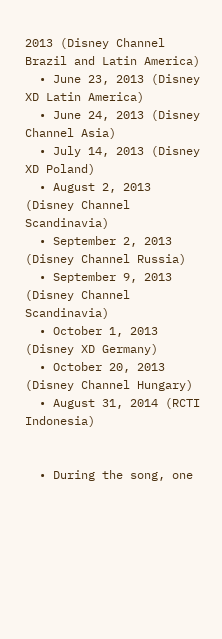2013 (Disney Channel Brazil and Latin America)
  • June 23, 2013 (Disney XD Latin America)
  • June 24, 2013 (Disney Channel Asia)
  • July 14, 2013 (Disney XD Poland)
  • August 2, 2013 (Disney Channel Scandinavia)
  • September 2, 2013 (Disney Channel Russia)
  • September 9, 2013 (Disney Channel Scandinavia)
  • October 1, 2013 (Disney XD Germany)
  • October 20, 2013 (Disney Channel Hungary)
  • August 31, 2014 (RCTI Indonesia)


  • During the song, one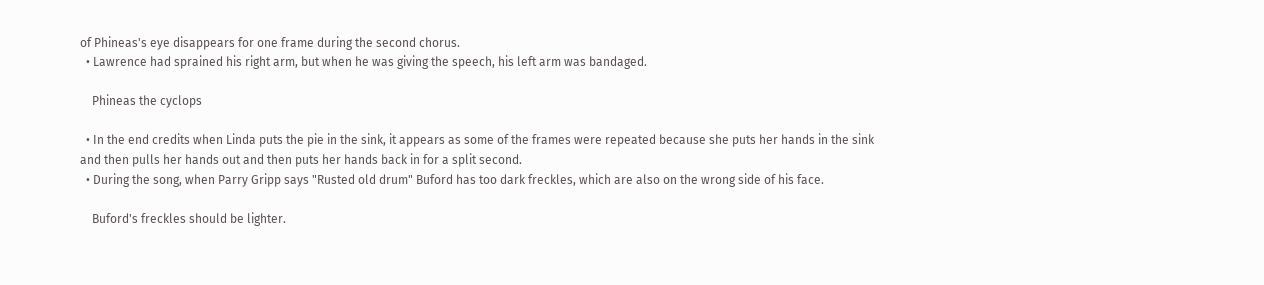of Phineas's eye disappears for one frame during the second chorus.
  • Lawrence had sprained his right arm, but when he was giving the speech, his left arm was bandaged.

    Phineas the cyclops

  • In the end credits when Linda puts the pie in the sink, it appears as some of the frames were repeated because she puts her hands in the sink and then pulls her hands out and then puts her hands back in for a split second.
  • During the song, when Parry Gripp says "Rusted old drum" Buford has too dark freckles, which are also on the wrong side of his face.

    Buford's freckles should be lighter.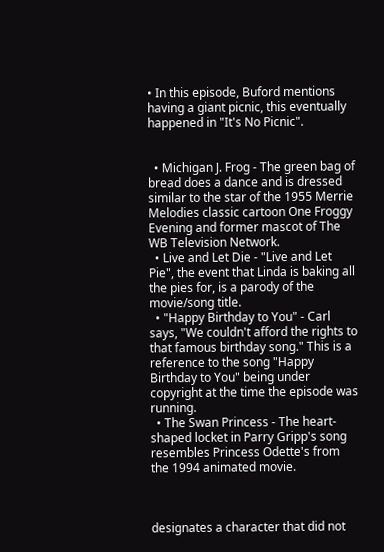• In this episode, Buford mentions having a giant picnic, this eventually happened in "It's No Picnic".


  • Michigan J. Frog - The green bag of bread does a dance and is dressed similar to the star of the 1955 Merrie Melodies classic cartoon One Froggy Evening and former mascot of The WB Television Network.
  • Live and Let Die - "Live and Let Pie", the event that Linda is baking all the pies for, is a parody of the movie/song title.
  • "Happy Birthday to You" - Carl says, "We couldn't afford the rights to that famous birthday song." This is a reference to the song "Happy Birthday to You" being under copyright at the time the episode was running.
  • The Swan Princess - The heart-shaped locket in Parry Gripp's song resembles Princess Odette's from the 1994 animated movie.



designates a character that did not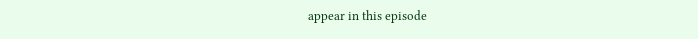appear in this episode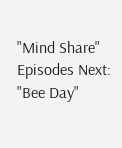"Mind Share"
Episodes Next:
"Bee Day"